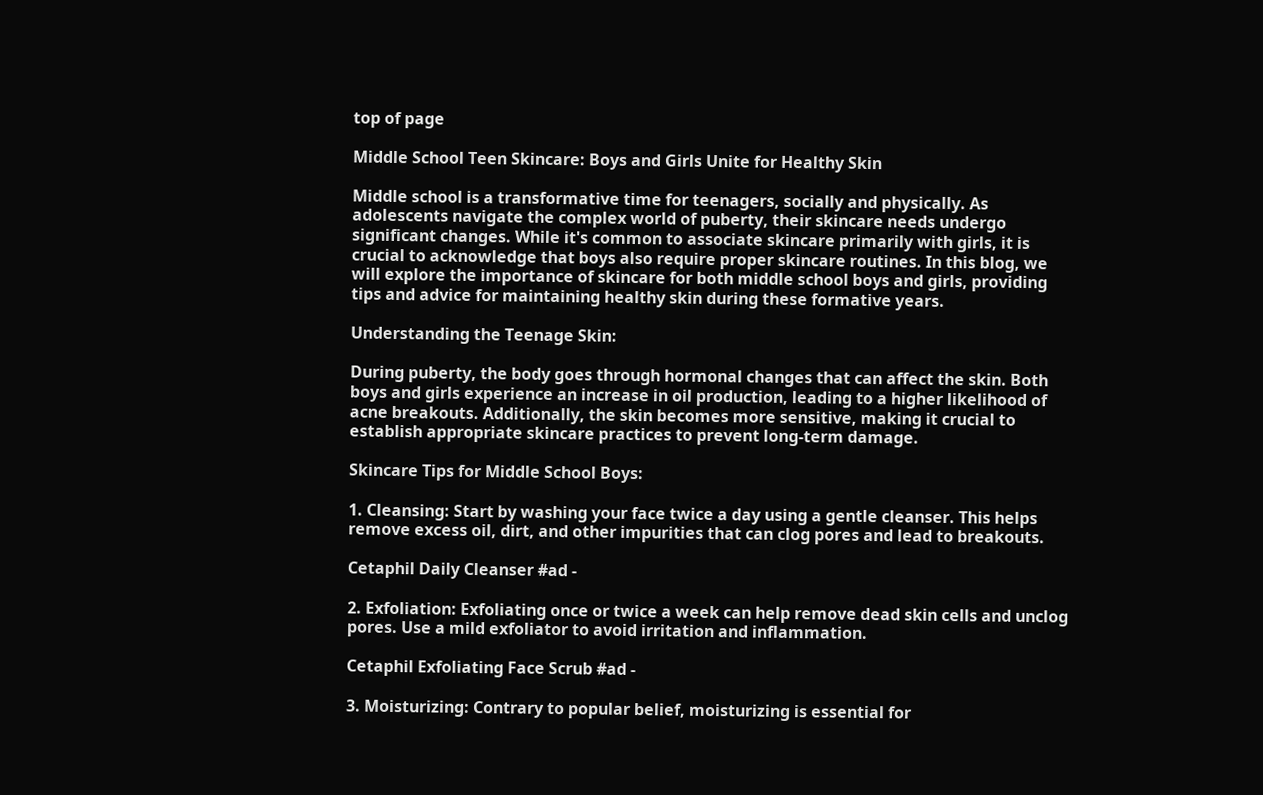top of page

Middle School Teen Skincare: Boys and Girls Unite for Healthy Skin

Middle school is a transformative time for teenagers, socially and physically. As adolescents navigate the complex world of puberty, their skincare needs undergo significant changes. While it's common to associate skincare primarily with girls, it is crucial to acknowledge that boys also require proper skincare routines. In this blog, we will explore the importance of skincare for both middle school boys and girls, providing tips and advice for maintaining healthy skin during these formative years.

Understanding the Teenage Skin:

During puberty, the body goes through hormonal changes that can affect the skin. Both boys and girls experience an increase in oil production, leading to a higher likelihood of acne breakouts. Additionally, the skin becomes more sensitive, making it crucial to establish appropriate skincare practices to prevent long-term damage.

Skincare Tips for Middle School Boys:

1. Cleansing: Start by washing your face twice a day using a gentle cleanser. This helps remove excess oil, dirt, and other impurities that can clog pores and lead to breakouts.

Cetaphil Daily Cleanser #ad -

2. Exfoliation: Exfoliating once or twice a week can help remove dead skin cells and unclog pores. Use a mild exfoliator to avoid irritation and inflammation.

Cetaphil Exfoliating Face Scrub #ad -

3. Moisturizing: Contrary to popular belief, moisturizing is essential for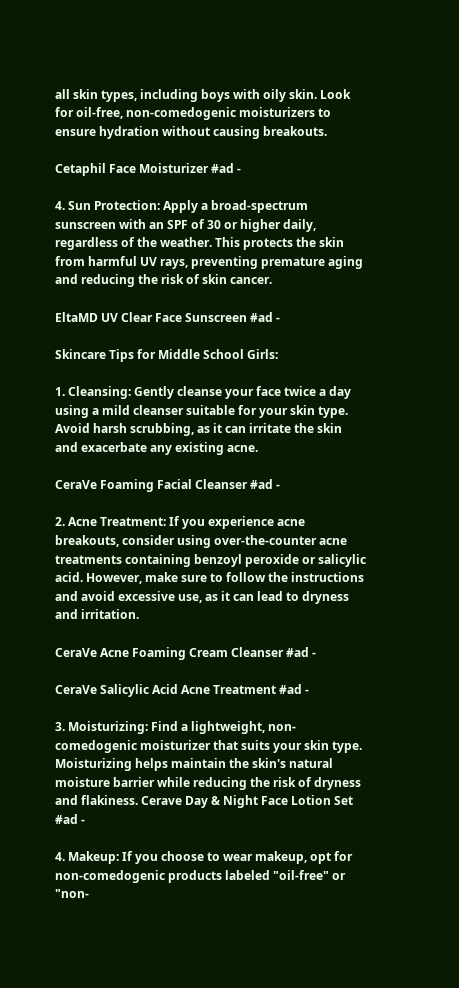all skin types, including boys with oily skin. Look for oil-free, non-comedogenic moisturizers to ensure hydration without causing breakouts.

Cetaphil Face Moisturizer #ad -

4. Sun Protection: Apply a broad-spectrum sunscreen with an SPF of 30 or higher daily, regardless of the weather. This protects the skin from harmful UV rays, preventing premature aging and reducing the risk of skin cancer.

EltaMD UV Clear Face Sunscreen #ad -

Skincare Tips for Middle School Girls:

1. Cleansing: Gently cleanse your face twice a day using a mild cleanser suitable for your skin type. Avoid harsh scrubbing, as it can irritate the skin and exacerbate any existing acne.

CeraVe Foaming Facial Cleanser #ad -

2. Acne Treatment: If you experience acne breakouts, consider using over-the-counter acne treatments containing benzoyl peroxide or salicylic acid. However, make sure to follow the instructions and avoid excessive use, as it can lead to dryness and irritation.

CeraVe Acne Foaming Cream Cleanser #ad -

CeraVe Salicylic Acid Acne Treatment #ad -

3. Moisturizing: Find a lightweight, non-comedogenic moisturizer that suits your skin type. Moisturizing helps maintain the skin's natural moisture barrier while reducing the risk of dryness and flakiness. Cerave Day & Night Face Lotion Set #ad -

4. Makeup: If you choose to wear makeup, opt for non-comedogenic products labeled "oil-free" or "non-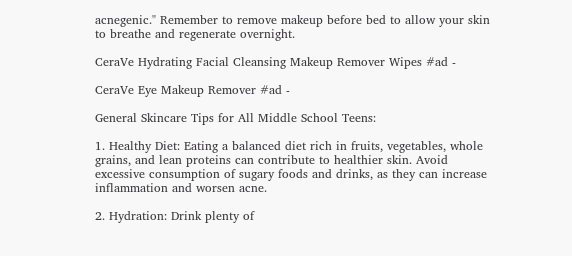acnegenic." Remember to remove makeup before bed to allow your skin to breathe and regenerate overnight.

CeraVe Hydrating Facial Cleansing Makeup Remover Wipes #ad -

CeraVe Eye Makeup Remover #ad -

General Skincare Tips for All Middle School Teens:

1. Healthy Diet: Eating a balanced diet rich in fruits, vegetables, whole grains, and lean proteins can contribute to healthier skin. Avoid excessive consumption of sugary foods and drinks, as they can increase inflammation and worsen acne.

2. Hydration: Drink plenty of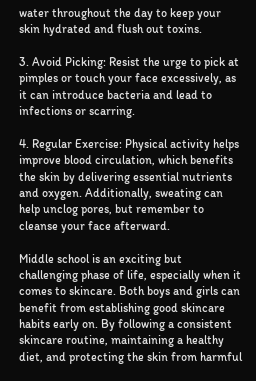water throughout the day to keep your skin hydrated and flush out toxins.

3. Avoid Picking: Resist the urge to pick at pimples or touch your face excessively, as it can introduce bacteria and lead to infections or scarring.

4. Regular Exercise: Physical activity helps improve blood circulation, which benefits the skin by delivering essential nutrients and oxygen. Additionally, sweating can help unclog pores, but remember to cleanse your face afterward.

Middle school is an exciting but challenging phase of life, especially when it comes to skincare. Both boys and girls can benefit from establishing good skincare habits early on. By following a consistent skincare routine, maintaining a healthy diet, and protecting the skin from harmful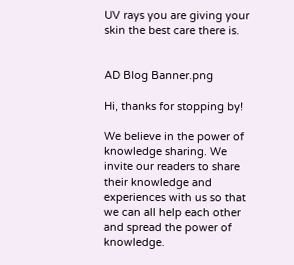UV rays you are giving your skin the best care there is.


AD Blog Banner.png

Hi, thanks for stopping by!

We believe in the power of knowledge sharing. We invite our readers to share their knowledge and experiences with us so that we can all help each other and spread the power of knowledge.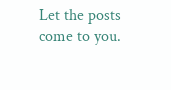Let the posts
come to you.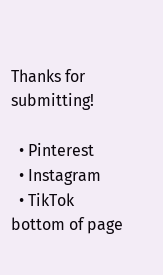Thanks for submitting!

  • Pinterest
  • Instagram
  • TikTok
bottom of page